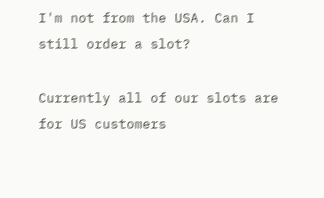I'm not from the USA. Can I still order a slot?

Currently all of our slots are for US customers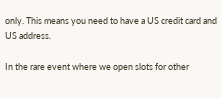only. This means you need to have a US credit card and US address.

In the rare event where we open slots for other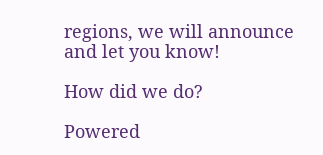regions, we will announce and let you know!

How did we do?

Powered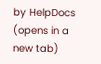by HelpDocs (opens in a new tab)